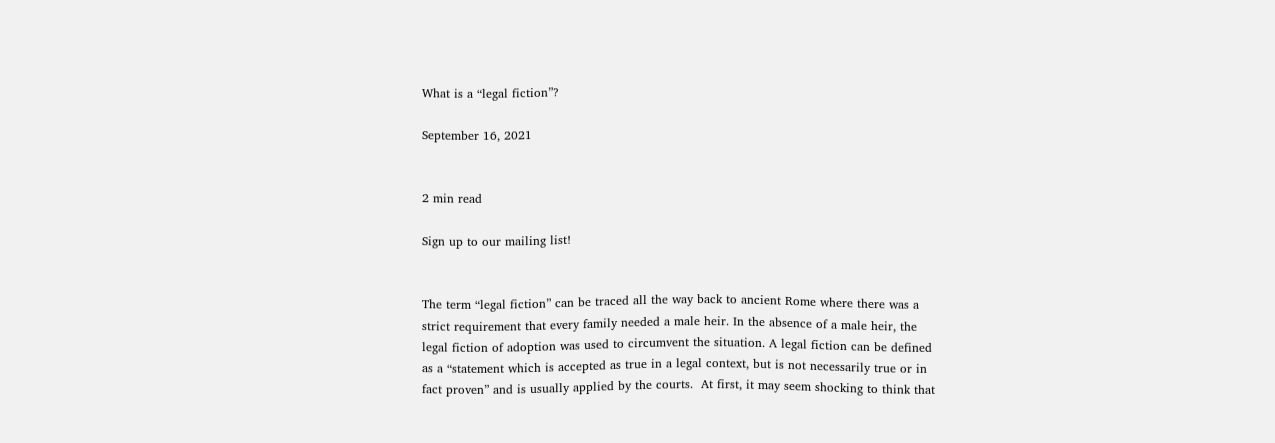What is a “legal fiction”?

September 16, 2021


2 min read

Sign up to our mailing list!


The term “legal fiction” can be traced all the way back to ancient Rome where there was a strict requirement that every family needed a male heir. In the absence of a male heir, the legal fiction of adoption was used to circumvent the situation. A legal fiction can be defined as a “statement which is accepted as true in a legal context, but is not necessarily true or in fact proven” and is usually applied by the courts.  At first, it may seem shocking to think that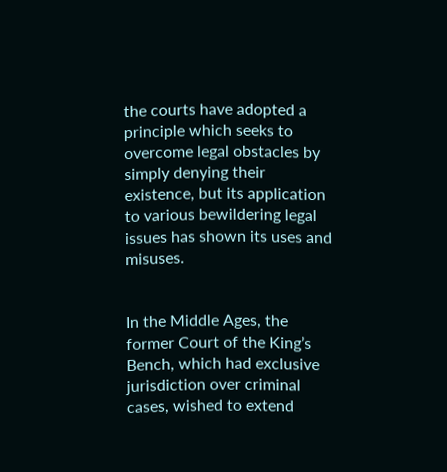the courts have adopted a principle which seeks to overcome legal obstacles by simply denying their existence, but its application to various bewildering legal issues has shown its uses and misuses.


In the Middle Ages, the former Court of the King’s Bench, which had exclusive jurisdiction over criminal cases, wished to extend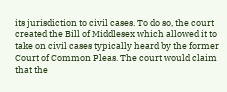its jurisdiction to civil cases. To do so, the court created the Bill of Middlesex which allowed it to take on civil cases typically heard by the former Court of Common Pleas. The court would claim that the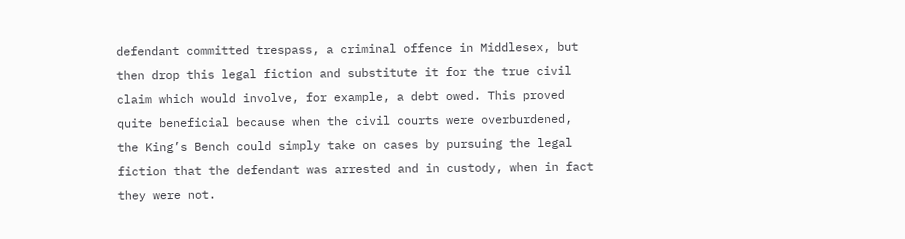defendant committed trespass, a criminal offence in Middlesex, but then drop this legal fiction and substitute it for the true civil claim which would involve, for example, a debt owed. This proved quite beneficial because when the civil courts were overburdened, the King’s Bench could simply take on cases by pursuing the legal fiction that the defendant was arrested and in custody, when in fact they were not.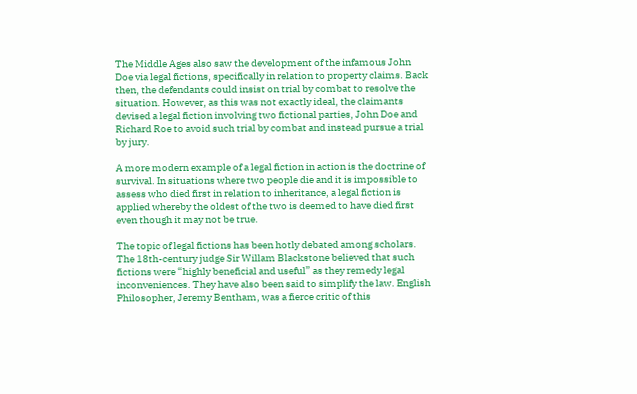The Middle Ages also saw the development of the infamous John Doe via legal fictions, specifically in relation to property claims. Back then, the defendants could insist on trial by combat to resolve the situation. However, as this was not exactly ideal, the claimants devised a legal fiction involving two fictional parties, John Doe and Richard Roe to avoid such trial by combat and instead pursue a trial by jury.

A more modern example of a legal fiction in action is the doctrine of survival. In situations where two people die and it is impossible to assess who died first in relation to inheritance, a legal fiction is applied whereby the oldest of the two is deemed to have died first even though it may not be true.

The topic of legal fictions has been hotly debated among scholars. The 18th-century judge Sir Willam Blackstone believed that such fictions were “highly beneficial and useful” as they remedy legal inconveniences. They have also been said to simplify the law. English Philosopher, Jeremy Bentham, was a fierce critic of this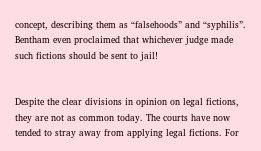concept, describing them as “falsehoods” and “syphilis”. Bentham even proclaimed that whichever judge made such fictions should be sent to jail!


Despite the clear divisions in opinion on legal fictions, they are not as common today. The courts have now tended to stray away from applying legal fictions. For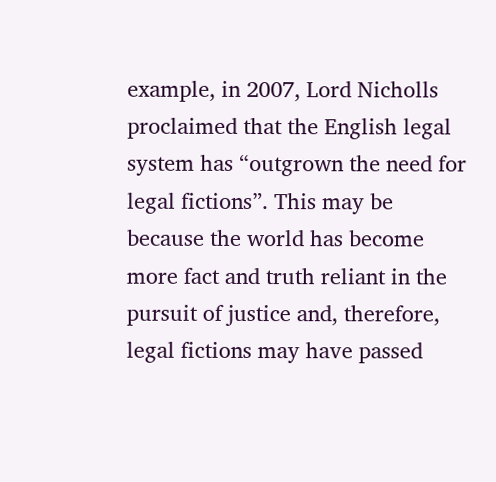example, in 2007, Lord Nicholls proclaimed that the English legal system has “outgrown the need for legal fictions”. This may be because the world has become more fact and truth reliant in the pursuit of justice and, therefore, legal fictions may have passed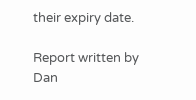their expiry date.

Report written by Dan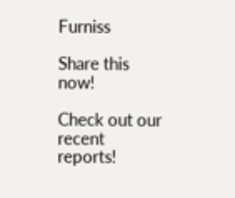Furniss

Share this now!

Check out our recent reports!